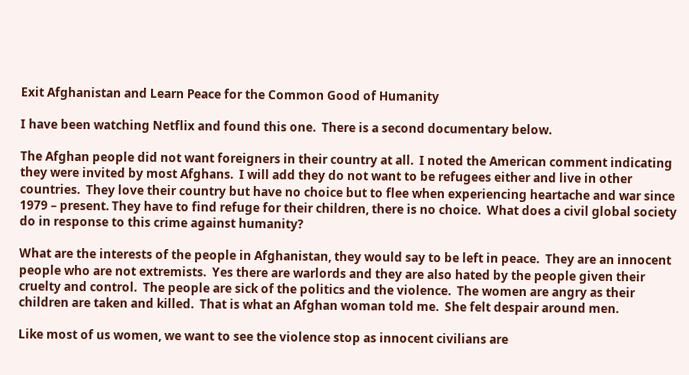Exit Afghanistan and Learn Peace for the Common Good of Humanity

I have been watching Netflix and found this one.  There is a second documentary below.

The Afghan people did not want foreigners in their country at all.  I noted the American comment indicating they were invited by most Afghans.  I will add they do not want to be refugees either and live in other countries.  They love their country but have no choice but to flee when experiencing heartache and war since 1979 – present. They have to find refuge for their children, there is no choice.  What does a civil global society do in response to this crime against humanity?

What are the interests of the people in Afghanistan, they would say to be left in peace.  They are an innocent people who are not extremists.  Yes there are warlords and they are also hated by the people given their cruelty and control.  The people are sick of the politics and the violence.  The women are angry as their children are taken and killed.  That is what an Afghan woman told me.  She felt despair around men.

Like most of us women, we want to see the violence stop as innocent civilians are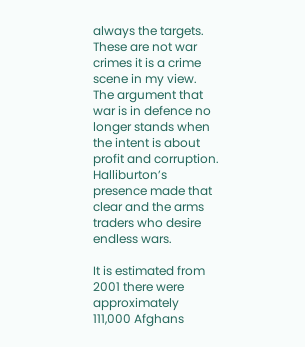always the targets.  These are not war crimes it is a crime scene in my view.  The argument that war is in defence no longer stands when the intent is about profit and corruption. Halliburton’s presence made that clear and the arms traders who desire endless wars.

It is estimated from 2001 there were approximately 111,000 Afghans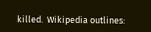killed.  Wikipedia outlines: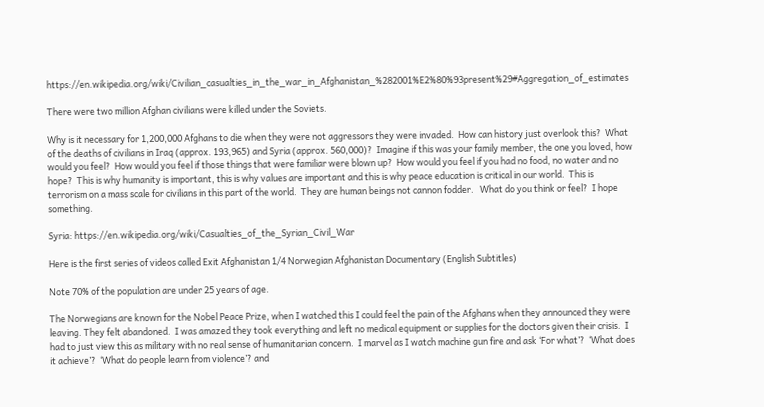https://en.wikipedia.org/wiki/Civilian_casualties_in_the_war_in_Afghanistan_%282001%E2%80%93present%29#Aggregation_of_estimates

There were two million Afghan civilians were killed under the Soviets.

Why is it necessary for 1,200,000 Afghans to die when they were not aggressors they were invaded.  How can history just overlook this?  What of the deaths of civilians in Iraq (approx. 193,965) and Syria (approx. 560,000)?  Imagine if this was your family member, the one you loved, how would you feel?  How would you feel if those things that were familiar were blown up?  How would you feel if you had no food, no water and no hope?  This is why humanity is important, this is why values are important and this is why peace education is critical in our world.  This is terrorism on a mass scale for civilians in this part of the world.  They are human beings not cannon fodder.   What do you think or feel?  I hope something.

Syria: https://en.wikipedia.org/wiki/Casualties_of_the_Syrian_Civil_War

Here is the first series of videos called Exit Afghanistan 1/4 Norwegian Afghanistan Documentary (English Subtitles)

Note 70% of the population are under 25 years of age.

The Norwegians are known for the Nobel Peace Prize, when I watched this I could feel the pain of the Afghans when they announced they were leaving. They felt abandoned.  I was amazed they took everything and left no medical equipment or supplies for the doctors given their crisis.  I had to just view this as military with no real sense of humanitarian concern.  I marvel as I watch machine gun fire and ask ‘For what’?  ‘What does it achieve’?  ‘What do people learn from violence’? and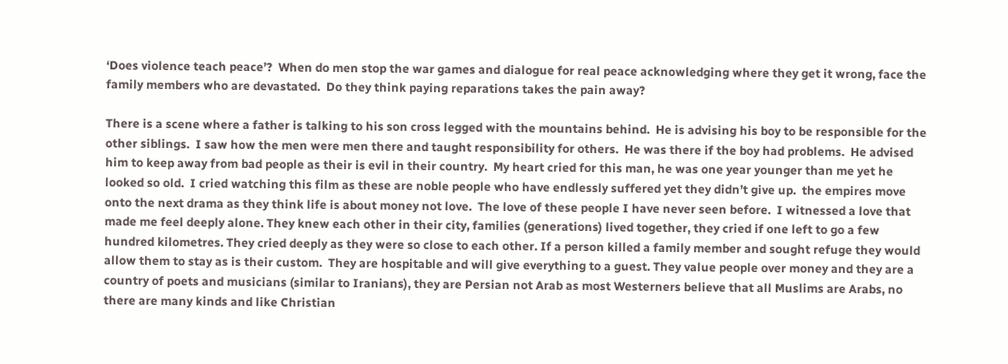‘Does violence teach peace’?  When do men stop the war games and dialogue for real peace acknowledging where they get it wrong, face the family members who are devastated.  Do they think paying reparations takes the pain away?

There is a scene where a father is talking to his son cross legged with the mountains behind.  He is advising his boy to be responsible for the other siblings.  I saw how the men were men there and taught responsibility for others.  He was there if the boy had problems.  He advised him to keep away from bad people as their is evil in their country.  My heart cried for this man, he was one year younger than me yet he looked so old.  I cried watching this film as these are noble people who have endlessly suffered yet they didn’t give up.  the empires move onto the next drama as they think life is about money not love.  The love of these people I have never seen before.  I witnessed a love that made me feel deeply alone. They knew each other in their city, families (generations) lived together, they cried if one left to go a few hundred kilometres. They cried deeply as they were so close to each other. If a person killed a family member and sought refuge they would allow them to stay as is their custom.  They are hospitable and will give everything to a guest. They value people over money and they are a country of poets and musicians (similar to Iranians), they are Persian not Arab as most Westerners believe that all Muslims are Arabs, no there are many kinds and like Christian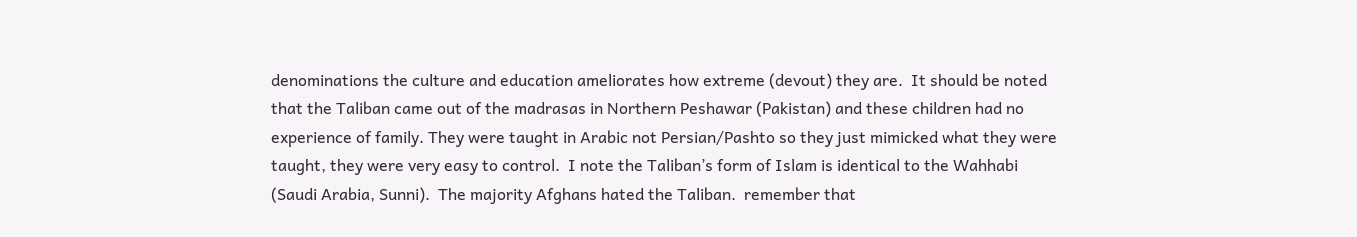denominations the culture and education ameliorates how extreme (devout) they are.  It should be noted that the Taliban came out of the madrasas in Northern Peshawar (Pakistan) and these children had no experience of family. They were taught in Arabic not Persian/Pashto so they just mimicked what they were taught, they were very easy to control.  I note the Taliban’s form of Islam is identical to the Wahhabi (Saudi Arabia, Sunni).  The majority Afghans hated the Taliban.  remember that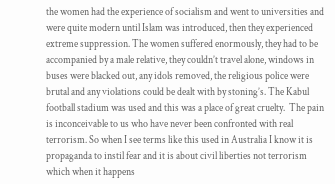the women had the experience of socialism and went to universities and were quite modern until Islam was introduced, then they experienced extreme suppression. The women suffered enormously, they had to be accompanied by a male relative, they couldn’t travel alone, windows in buses were blacked out, any idols removed, the religious police were brutal and any violations could be dealt with by stoning’s. The Kabul football stadium was used and this was a place of great cruelty.  The pain is inconceivable to us who have never been confronted with real terrorism. So when I see terms like this used in Australia I know it is propaganda to instil fear and it is about civil liberties not terrorism which when it happens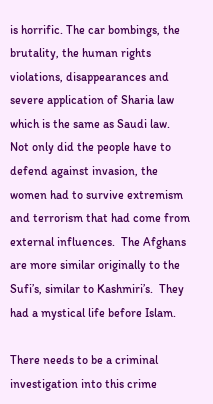is horrific. The car bombings, the brutality, the human rights violations, disappearances and severe application of Sharia law which is the same as Saudi law.  Not only did the people have to defend against invasion, the women had to survive extremism and terrorism that had come from external influences.  The Afghans are more similar originally to the Sufi’s, similar to Kashmiri’s.  They had a mystical life before Islam.

There needs to be a criminal investigation into this crime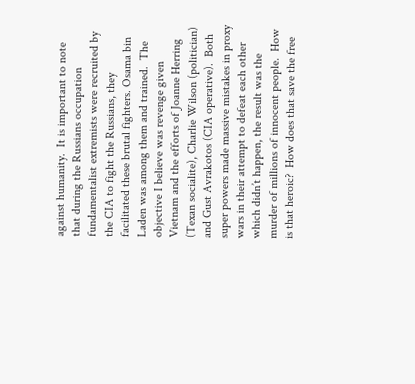against humanity.  It is important to note that during the Russians occupation fundamentalist extremists were recruited by the CIA to fight the Russians, they facilitated these brutal fighters. Osama bin Laden was among them and trained.  The objective I believe was revenge given Vietnam and the efforts of Joanne Herring (Texan socialite), Charlie Wilson (politician) and Gust Avrakotos (CIA operative).  Both super powers made massive mistakes in proxy wars in their attempt to defeat each other which didn’t happen, the result was the murder of millions of innocent people.  How is that heroic?  How does that save the free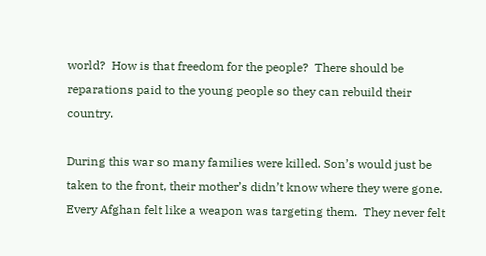world?  How is that freedom for the people?  There should be reparations paid to the young people so they can rebuild their country.

During this war so many families were killed. Son’s would just be taken to the front, their mother’s didn’t know where they were gone.  Every Afghan felt like a weapon was targeting them.  They never felt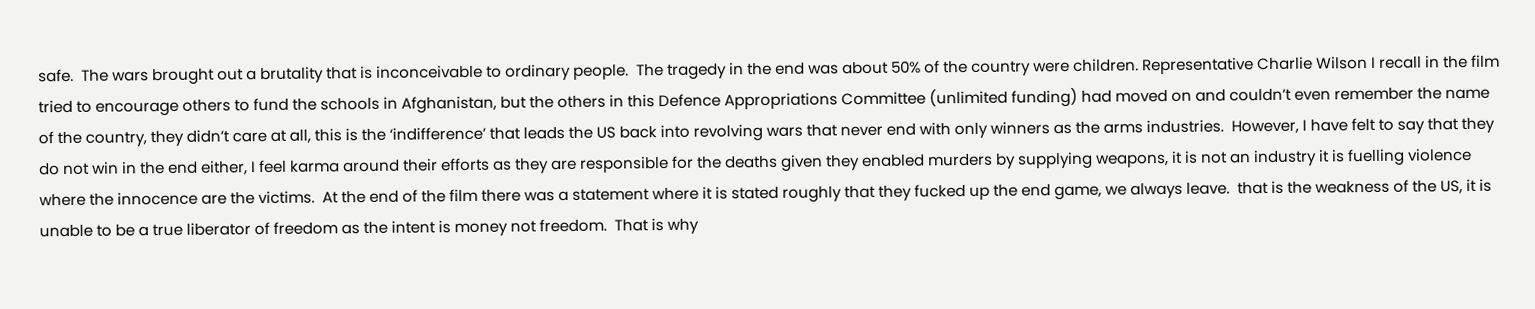safe.  The wars brought out a brutality that is inconceivable to ordinary people.  The tragedy in the end was about 50% of the country were children. Representative Charlie Wilson I recall in the film tried to encourage others to fund the schools in Afghanistan, but the others in this Defence Appropriations Committee (unlimited funding) had moved on and couldn’t even remember the name of the country, they didn’t care at all, this is the ‘indifference’ that leads the US back into revolving wars that never end with only winners as the arms industries.  However, I have felt to say that they do not win in the end either, I feel karma around their efforts as they are responsible for the deaths given they enabled murders by supplying weapons, it is not an industry it is fuelling violence where the innocence are the victims.  At the end of the film there was a statement where it is stated roughly that they fucked up the end game, we always leave.  that is the weakness of the US, it is unable to be a true liberator of freedom as the intent is money not freedom.  That is why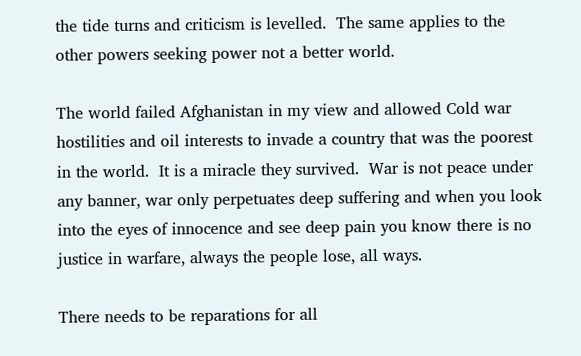the tide turns and criticism is levelled.  The same applies to the other powers seeking power not a better world.

The world failed Afghanistan in my view and allowed Cold war hostilities and oil interests to invade a country that was the poorest in the world.  It is a miracle they survived.  War is not peace under any banner, war only perpetuates deep suffering and when you look into the eyes of innocence and see deep pain you know there is no justice in warfare, always the people lose, all ways.

There needs to be reparations for all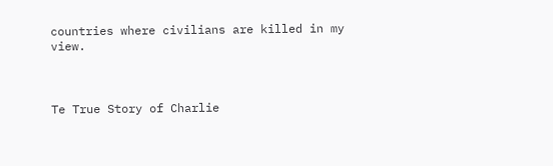countries where civilians are killed in my view.



Te True Story of Charlie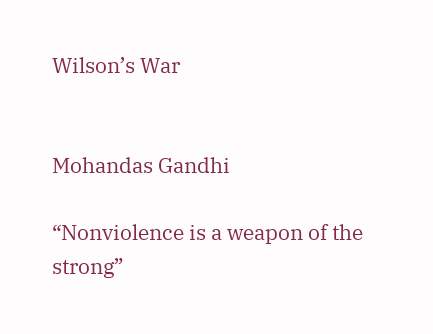Wilson’s War


Mohandas Gandhi

“Nonviolence is a weapon of the strong”